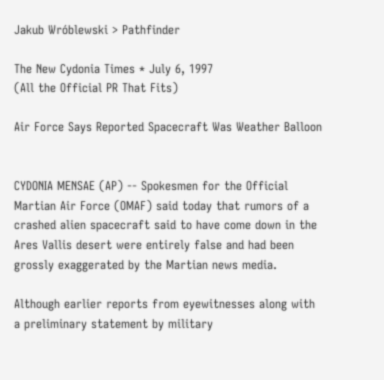Jakub Wróblewski > Pathfinder

The New Cydonia Times * July 6, 1997
(All the Official PR That Fits)

Air Force Says Reported Spacecraft Was Weather Balloon


CYDONIA MENSAE (AP) -- Spokesmen for the Official Martian Air Force (OMAF) said today that rumors of a crashed alien spacecraft said to have come down in the Ares Vallis desert were entirely false and had been grossly exaggerated by the Martian news media.

Although earlier reports from eyewitnesses along with a preliminary statement by military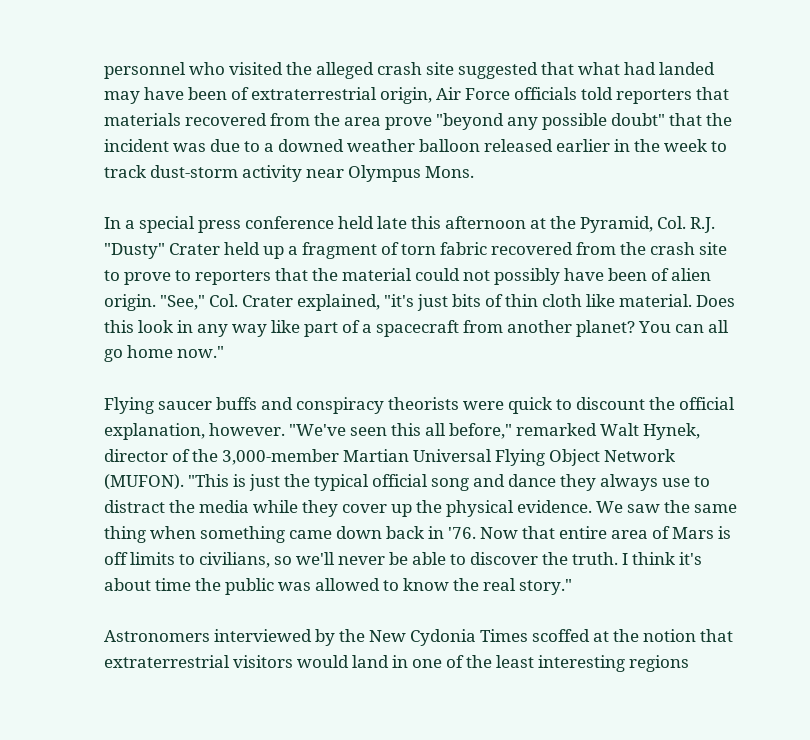personnel who visited the alleged crash site suggested that what had landed may have been of extraterrestrial origin, Air Force officials told reporters that materials recovered from the area prove "beyond any possible doubt" that the incident was due to a downed weather balloon released earlier in the week to track dust-storm activity near Olympus Mons.

In a special press conference held late this afternoon at the Pyramid, Col. R.J. "Dusty" Crater held up a fragment of torn fabric recovered from the crash site to prove to reporters that the material could not possibly have been of alien origin. "See," Col. Crater explained, "it's just bits of thin cloth like material. Does this look in any way like part of a spacecraft from another planet? You can all go home now."

Flying saucer buffs and conspiracy theorists were quick to discount the official explanation, however. "We've seen this all before," remarked Walt Hynek, director of the 3,000-member Martian Universal Flying Object Network (MUFON). "This is just the typical official song and dance they always use to distract the media while they cover up the physical evidence. We saw the same thing when something came down back in '76. Now that entire area of Mars is off limits to civilians, so we'll never be able to discover the truth. I think it's about time the public was allowed to know the real story."

Astronomers interviewed by the New Cydonia Times scoffed at the notion that extraterrestrial visitors would land in one of the least interesting regions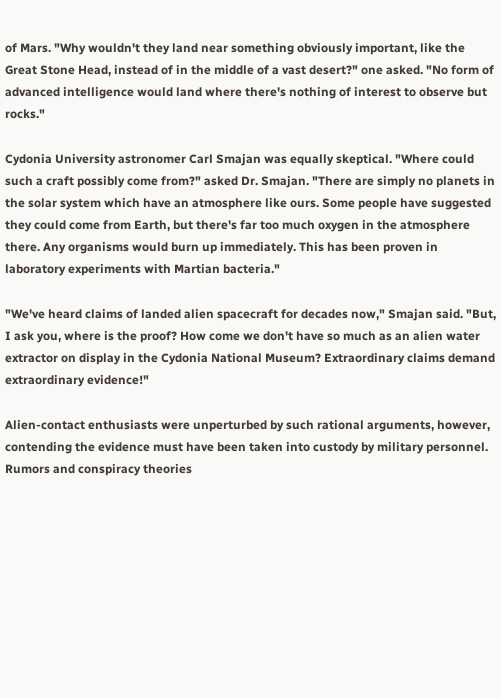of Mars. "Why wouldn't they land near something obviously important, like the Great Stone Head, instead of in the middle of a vast desert?" one asked. "No form of advanced intelligence would land where there's nothing of interest to observe but rocks."

Cydonia University astronomer Carl Smajan was equally skeptical. "Where could such a craft possibly come from?" asked Dr. Smajan. "There are simply no planets in the solar system which have an atmosphere like ours. Some people have suggested they could come from Earth, but there's far too much oxygen in the atmosphere there. Any organisms would burn up immediately. This has been proven in laboratory experiments with Martian bacteria."

"We've heard claims of landed alien spacecraft for decades now," Smajan said. "But, I ask you, where is the proof? How come we don't have so much as an alien water extractor on display in the Cydonia National Museum? Extraordinary claims demand extraordinary evidence!"

Alien-contact enthusiasts were unperturbed by such rational arguments, however, contending the evidence must have been taken into custody by military personnel. Rumors and conspiracy theories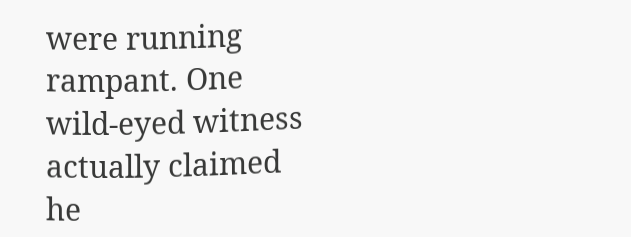were running rampant. One wild-eyed witness actually claimed he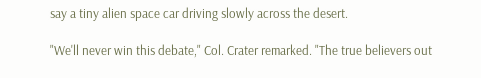say a tiny alien space car driving slowly across the desert.

"We'll never win this debate," Col. Crater remarked. "The true believers out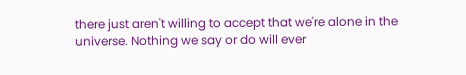there just aren't willing to accept that we're alone in the universe. Nothing we say or do will ever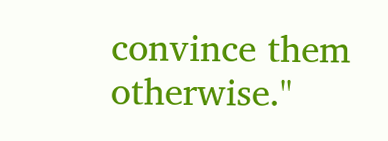convince them otherwise."